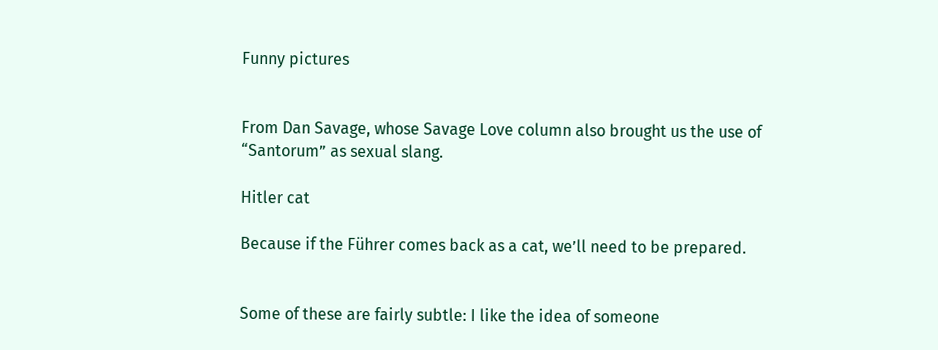Funny pictures


From Dan Savage, whose Savage Love column also brought us the use of “Santorum” as sexual slang.

Hitler cat

Because if the Führer comes back as a cat, we’ll need to be prepared.


Some of these are fairly subtle: I like the idea of someone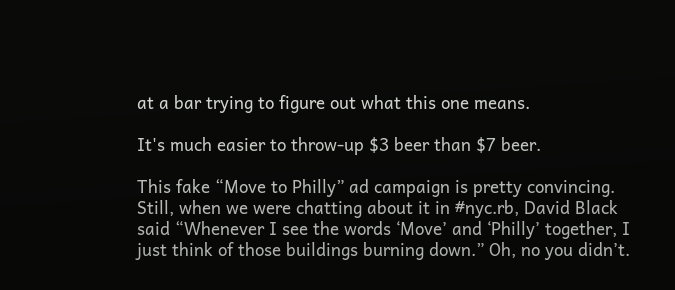at a bar trying to figure out what this one means.

It's much easier to throw-up $3 beer than $7 beer.

This fake “Move to Philly” ad campaign is pretty convincing. Still, when we were chatting about it in #nyc.rb, David Black said “Whenever I see the words ‘Move’ and ‘Philly’ together, I just think of those buildings burning down.” Oh, no you didn’t.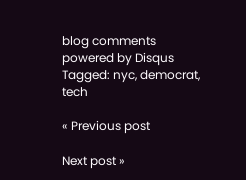blog comments powered by Disqus
Tagged: nyc, democrat, tech

« Previous post

Next post »